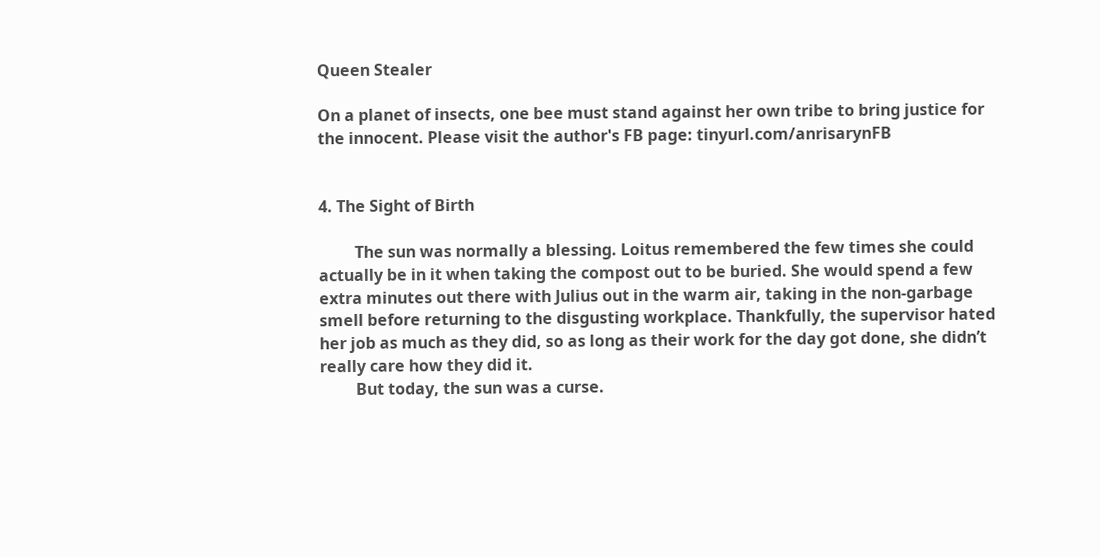Queen Stealer

On a planet of insects, one bee must stand against her own tribe to bring justice for the innocent. Please visit the author's FB page: tinyurl.com/anrisarynFB


4. The Sight of Birth

         The sun was normally a blessing. Loitus remembered the few times she could actually be in it when taking the compost out to be buried. She would spend a few extra minutes out there with Julius out in the warm air, taking in the non-garbage smell before returning to the disgusting workplace. Thankfully, the supervisor hated her job as much as they did, so as long as their work for the day got done, she didn’t really care how they did it.
         But today, the sun was a curse.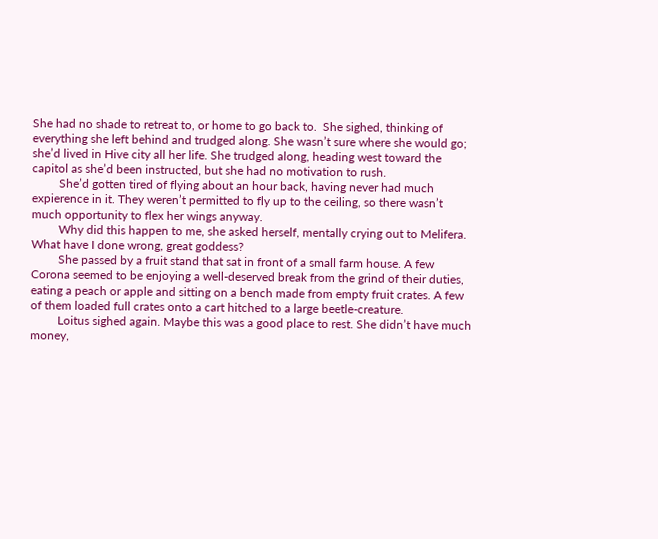She had no shade to retreat to, or home to go back to.  She sighed, thinking of everything she left behind and trudged along. She wasn’t sure where she would go; she’d lived in Hive city all her life. She trudged along, heading west toward the capitol as she’d been instructed, but she had no motivation to rush.
         She’d gotten tired of flying about an hour back, having never had much expierence in it. They weren’t permitted to fly up to the ceiling, so there wasn’t much opportunity to flex her wings anyway.
         Why did this happen to me, she asked herself, mentally crying out to Melifera. What have I done wrong, great goddess?
         She passed by a fruit stand that sat in front of a small farm house. A few Corona seemed to be enjoying a well-deserved break from the grind of their duties, eating a peach or apple and sitting on a bench made from empty fruit crates. A few of them loaded full crates onto a cart hitched to a large beetle-creature.
         Loitus sighed again. Maybe this was a good place to rest. She didn’t have much money,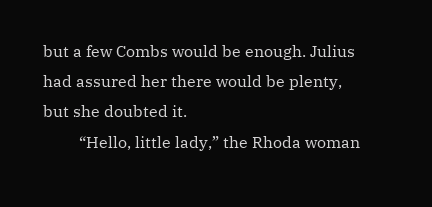but a few Combs would be enough. Julius had assured her there would be plenty, but she doubted it.
         “Hello, little lady,” the Rhoda woman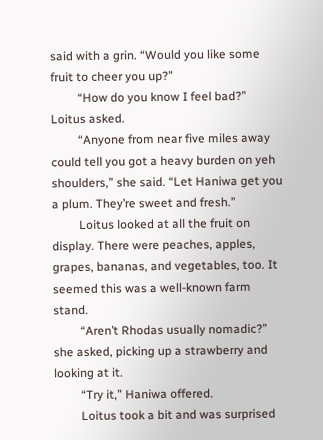said with a grin. “Would you like some fruit to cheer you up?”
         “How do you know I feel bad?” Loitus asked.
         “Anyone from near five miles away could tell you got a heavy burden on yeh shoulders,” she said. “Let Haniwa get you a plum. They’re sweet and fresh.”
         Loitus looked at all the fruit on display. There were peaches, apples, grapes, bananas, and vegetables, too. It seemed this was a well-known farm stand.
         “Aren’t Rhodas usually nomadic?” she asked, picking up a strawberry and looking at it.
         “Try it,” Haniwa offered.
         Loitus took a bit and was surprised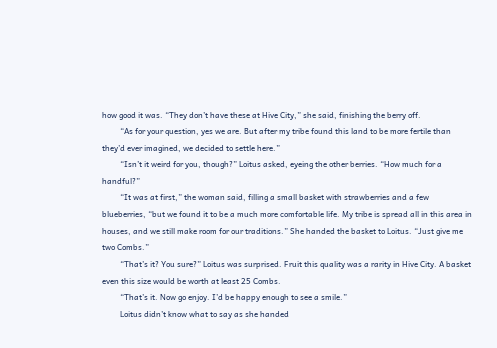how good it was. “They don’t have these at Hive City,” she said, finishing the berry off.
         “As for your question, yes we are. But after my tribe found this land to be more fertile than they’d ever imagined, we decided to settle here.”
         “Isn’t it weird for you, though?” Loitus asked, eyeing the other berries. “How much for a handful?”
         “It was at first,” the woman said, filling a small basket with strawberries and a few blueberries, “but we found it to be a much more comfortable life. My tribe is spread all in this area in houses, and we still make room for our traditions.” She handed the basket to Loitus. “Just give me two Combs.”
         “That’s it? You sure?” Loitus was surprised. Fruit this quality was a rarity in Hive City. A basket even this size would be worth at least 25 Combs.
         “That’s it. Now go enjoy. I’d be happy enough to see a smile.”
         Loitus didn’t know what to say as she handed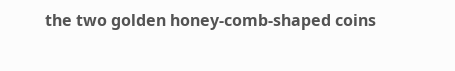the two golden honey-comb-shaped coins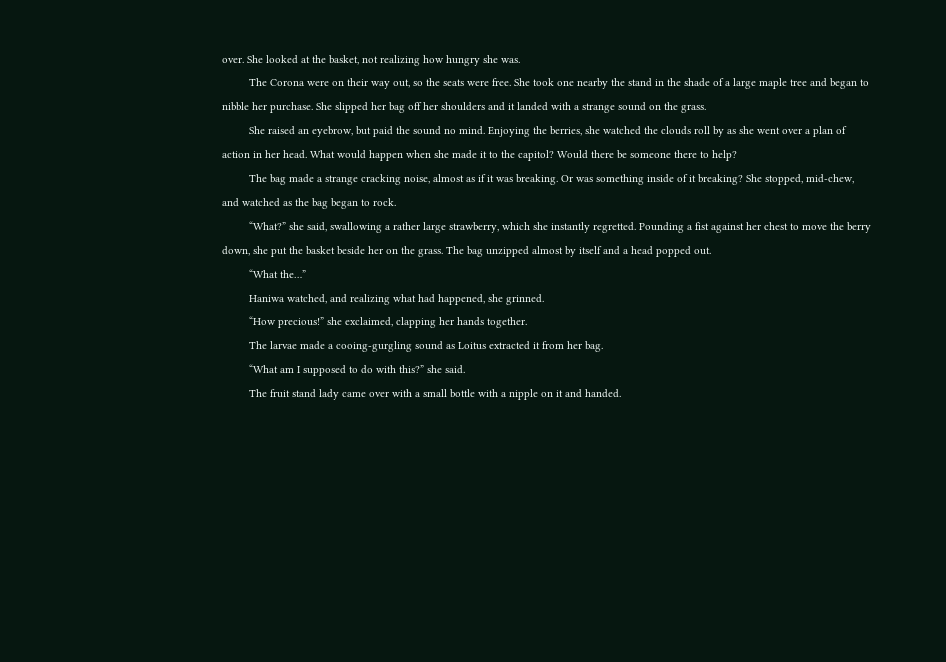over. She looked at the basket, not realizing how hungry she was.
         The Corona were on their way out, so the seats were free. She took one nearby the stand in the shade of a large maple tree and began to nibble her purchase. She slipped her bag off her shoulders and it landed with a strange sound on the grass.
         She raised an eyebrow, but paid the sound no mind. Enjoying the berries, she watched the clouds roll by as she went over a plan of action in her head. What would happen when she made it to the capitol? Would there be someone there to help?
         The bag made a strange cracking noise, almost as if it was breaking. Or was something inside of it breaking? She stopped, mid-chew, and watched as the bag began to rock.
         “What?” she said, swallowing a rather large strawberry, which she instantly regretted. Pounding a fist against her chest to move the berry down, she put the basket beside her on the grass. The bag unzipped almost by itself and a head popped out.
         “What the…”
         Haniwa watched, and realizing what had happened, she grinned.
         “How precious!” she exclaimed, clapping her hands together.
         The larvae made a cooing-gurgling sound as Loitus extracted it from her bag.
         “What am I supposed to do with this?” she said.
         The fruit stand lady came over with a small bottle with a nipple on it and handed.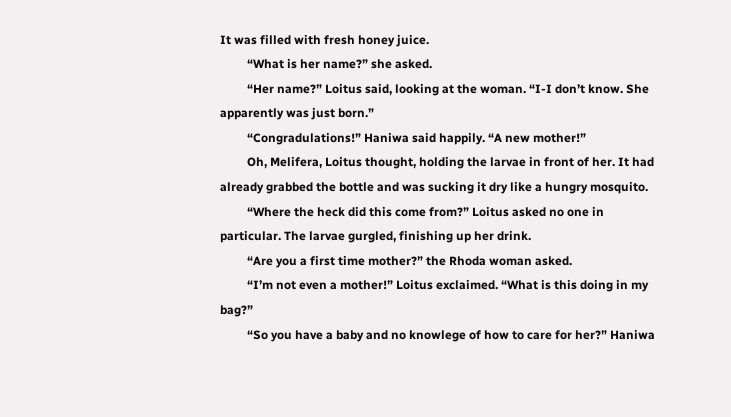It was filled with fresh honey juice.
         “What is her name?” she asked.
         “Her name?” Loitus said, looking at the woman. “I-I don’t know. She apparently was just born.”
         “Congradulations!” Haniwa said happily. “A new mother!”
         Oh, Melifera, Loitus thought, holding the larvae in front of her. It had already grabbed the bottle and was sucking it dry like a hungry mosquito.
         “Where the heck did this come from?” Loitus asked no one in particular. The larvae gurgled, finishing up her drink.
         “Are you a first time mother?” the Rhoda woman asked.
         “I’m not even a mother!” Loitus exclaimed. “What is this doing in my bag?”
         “So you have a baby and no knowlege of how to care for her?” Haniwa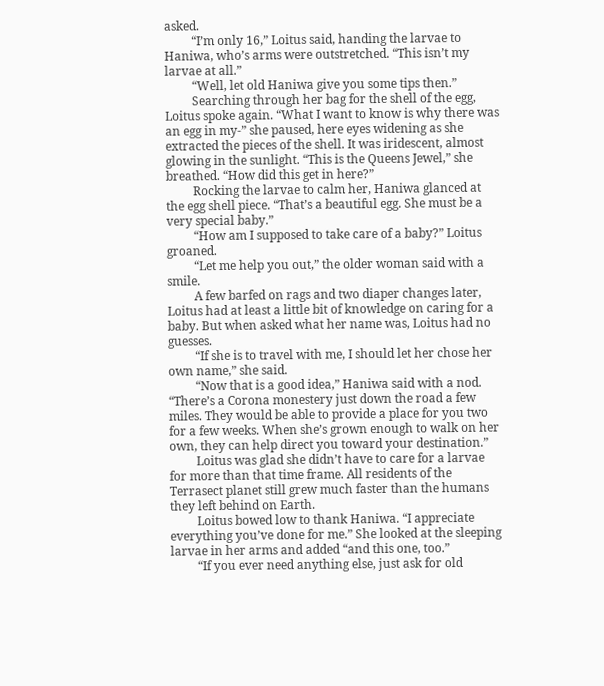asked.
         “I’m only 16,” Loitus said, handing the larvae to Haniwa, who’s arms were outstretched. “This isn’t my larvae at all.”
         “Well, let old Haniwa give you some tips then.”
         Searching through her bag for the shell of the egg, Loitus spoke again. “What I want to know is why there was an egg in my-” she paused, here eyes widening as she extracted the pieces of the shell. It was iridescent, almost glowing in the sunlight. “This is the Queens Jewel,” she breathed. “How did this get in here?”
         Rocking the larvae to calm her, Haniwa glanced at the egg shell piece. “That’s a beautiful egg. She must be a very special baby.”
         “How am I supposed to take care of a baby?” Loitus groaned.
         “Let me help you out,” the older woman said with a smile.
         A few barfed on rags and two diaper changes later, Loitus had at least a little bit of knowledge on caring for a baby. But when asked what her name was, Loitus had no guesses.
         “If she is to travel with me, I should let her chose her own name,” she said.
         “Now that is a good idea,” Haniwa said with a nod. “There’s a Corona monestery just down the road a few miles. They would be able to provide a place for you two for a few weeks. When she’s grown enough to walk on her own, they can help direct you toward your destination.”
         Loitus was glad she didn’t have to care for a larvae for more than that time frame. All residents of the Terrasect planet still grew much faster than the humans they left behind on Earth.
         Loitus bowed low to thank Haniwa. “I appreciate everything you’ve done for me.” She looked at the sleeping larvae in her arms and added “and this one, too.”
         “If you ever need anything else, just ask for old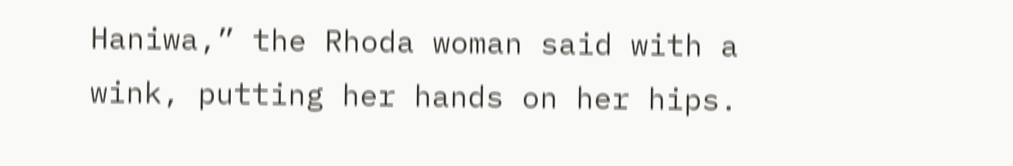Haniwa,” the Rhoda woman said with a wink, putting her hands on her hips.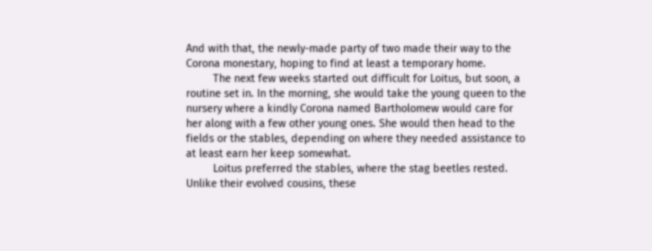And with that, the newly-made party of two made their way to the Corona monestary, hoping to find at least a temporary home.
         The next few weeks started out difficult for Loitus, but soon, a routine set in. In the morning, she would take the young queen to the nursery where a kindly Corona named Bartholomew would care for her along with a few other young ones. She would then head to the fields or the stables, depending on where they needed assistance to at least earn her keep somewhat.
         Loitus preferred the stables, where the stag beetles rested. Unlike their evolved cousins, these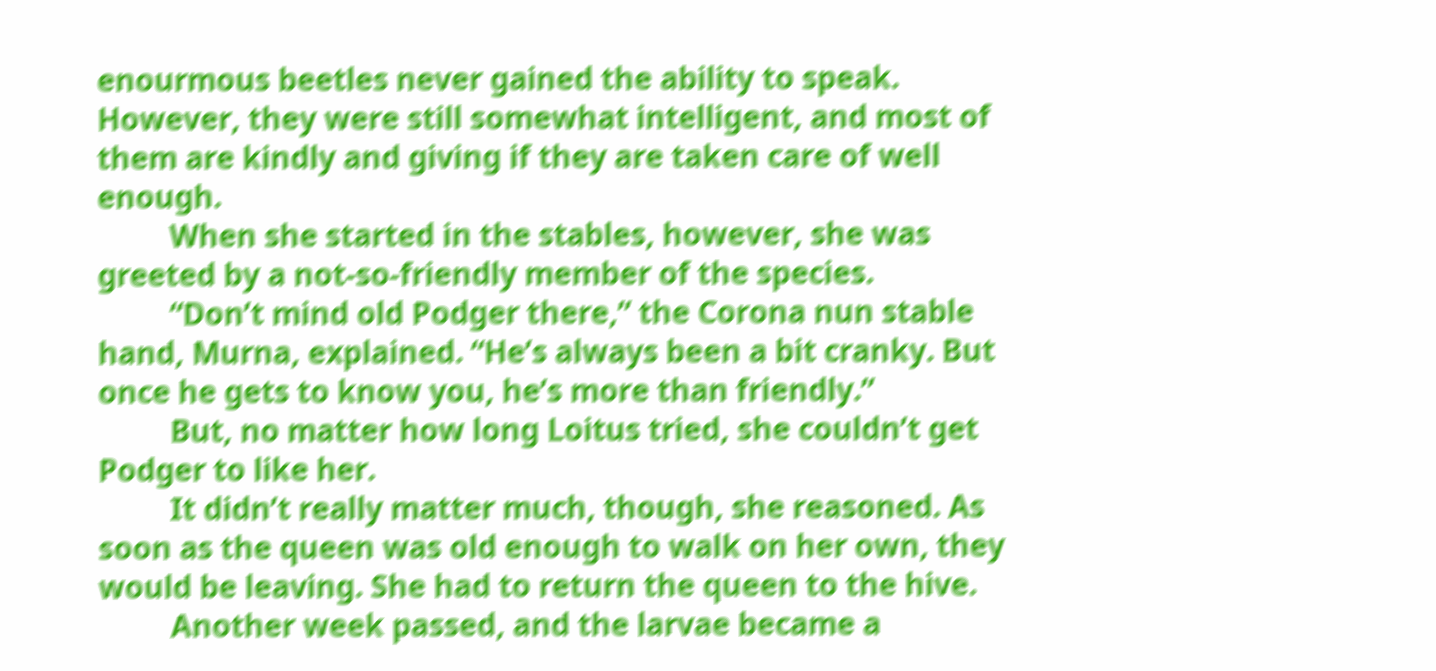enourmous beetles never gained the ability to speak. However, they were still somewhat intelligent, and most of them are kindly and giving if they are taken care of well enough.
         When she started in the stables, however, she was greeted by a not-so-friendly member of the species.
         “Don’t mind old Podger there,” the Corona nun stable hand, Murna, explained. “He’s always been a bit cranky. But once he gets to know you, he’s more than friendly.”
         But, no matter how long Loitus tried, she couldn’t get Podger to like her.
         It didn’t really matter much, though, she reasoned. As soon as the queen was old enough to walk on her own, they would be leaving. She had to return the queen to the hive.
         Another week passed, and the larvae became a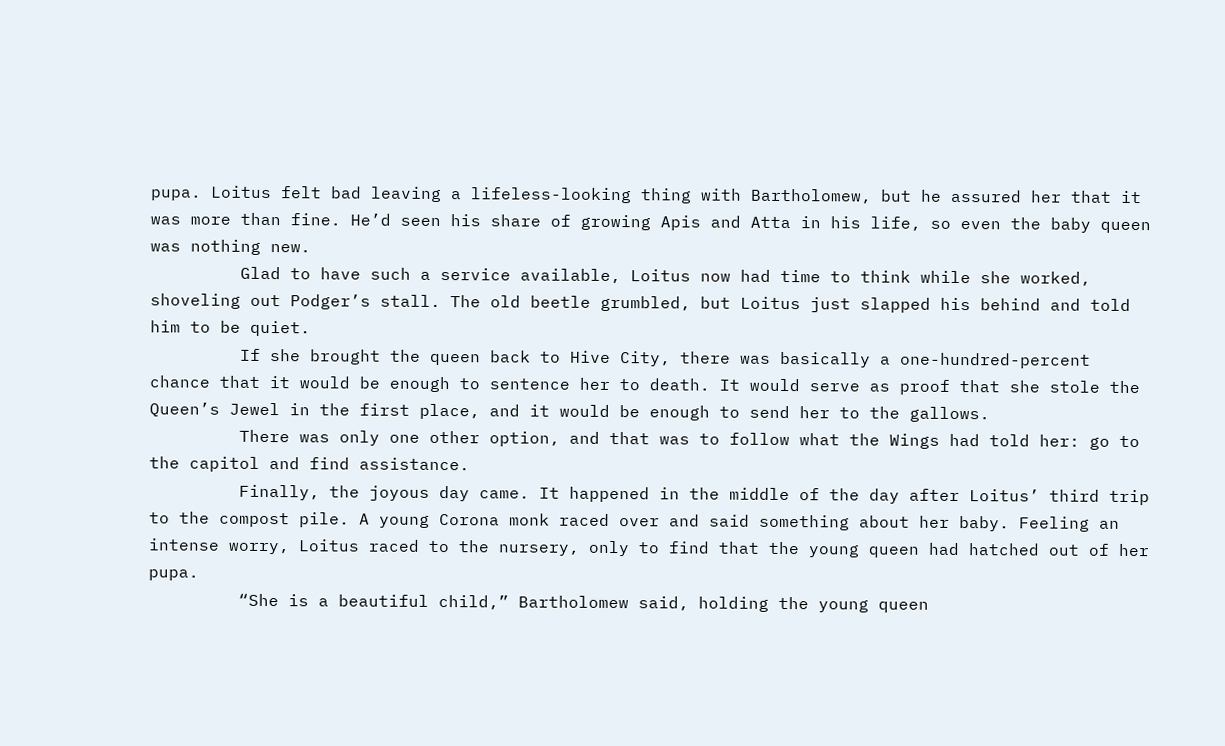pupa. Loitus felt bad leaving a lifeless-looking thing with Bartholomew, but he assured her that it was more than fine. He’d seen his share of growing Apis and Atta in his life, so even the baby queen was nothing new.
         Glad to have such a service available, Loitus now had time to think while she worked, shoveling out Podger’s stall. The old beetle grumbled, but Loitus just slapped his behind and told him to be quiet.
         If she brought the queen back to Hive City, there was basically a one-hundred-percent chance that it would be enough to sentence her to death. It would serve as proof that she stole the Queen’s Jewel in the first place, and it would be enough to send her to the gallows.
         There was only one other option, and that was to follow what the Wings had told her: go to the capitol and find assistance.
         Finally, the joyous day came. It happened in the middle of the day after Loitus’ third trip to the compost pile. A young Corona monk raced over and said something about her baby. Feeling an intense worry, Loitus raced to the nursery, only to find that the young queen had hatched out of her pupa.
         “She is a beautiful child,” Bartholomew said, holding the young queen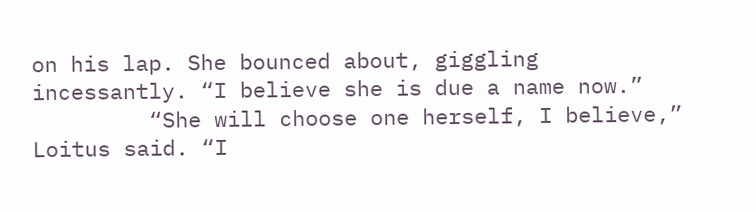on his lap. She bounced about, giggling incessantly. “I believe she is due a name now.”
         “She will choose one herself, I believe,” Loitus said. “I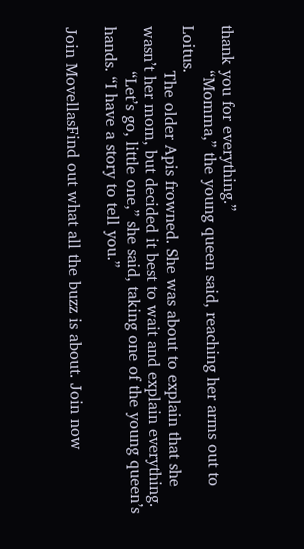thank you for everything.”
         “Momma,” the young queen said, reaching her arms out to Loitus.
         The older Apis frowned. She was about to explain that she wasn’t her mom, but decided it best to wait and explain everything.
         “Let’s go, little one,” she said, taking one of the young queen’s hands. “I have a story to tell you.”

Join MovellasFind out what all the buzz is about. Join now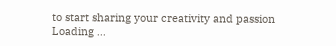to start sharing your creativity and passion
Loading ...